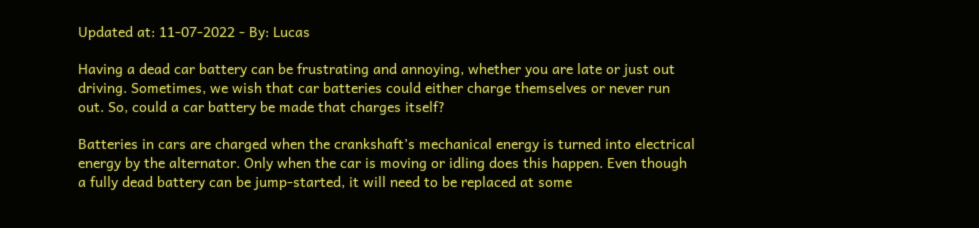Updated at: 11-07-2022 - By: Lucas

Having a dead car battery can be frustrating and annoying, whether you are late or just out driving. Sometimes, we wish that car batteries could either charge themselves or never run out. So, could a car battery be made that charges itself?

Batteries in cars are charged when the crankshaft’s mechanical energy is turned into electrical energy by the alternator. Only when the car is moving or idling does this happen. Even though a fully dead battery can be jump-started, it will need to be replaced at some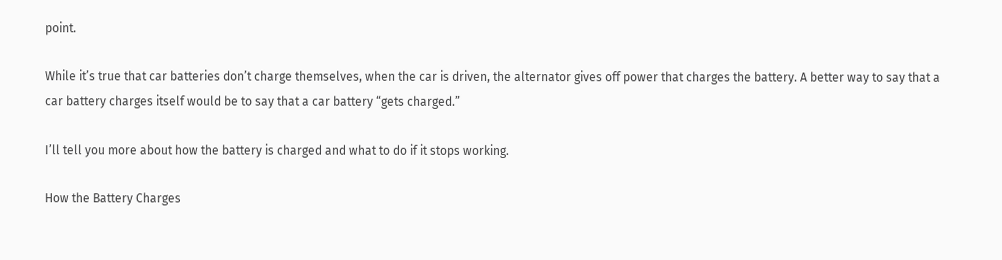point.

While it’s true that car batteries don’t charge themselves, when the car is driven, the alternator gives off power that charges the battery. A better way to say that a car battery charges itself would be to say that a car battery “gets charged.”

I’ll tell you more about how the battery is charged and what to do if it stops working.

How the Battery Charges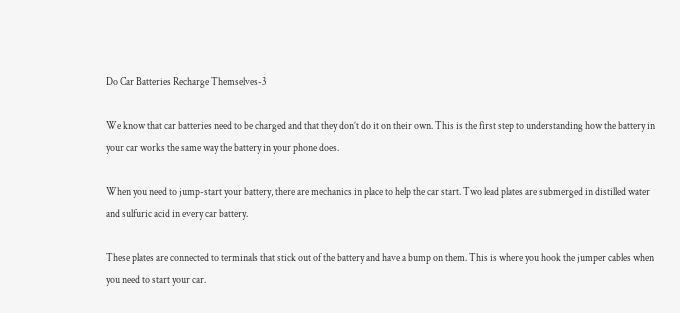Do Car Batteries Recharge Themselves-3

We know that car batteries need to be charged and that they don’t do it on their own. This is the first step to understanding how the battery in your car works the same way the battery in your phone does.

When you need to jump-start your battery, there are mechanics in place to help the car start. Two lead plates are submerged in distilled water and sulfuric acid in every car battery.

These plates are connected to terminals that stick out of the battery and have a bump on them. This is where you hook the jumper cables when you need to start your car.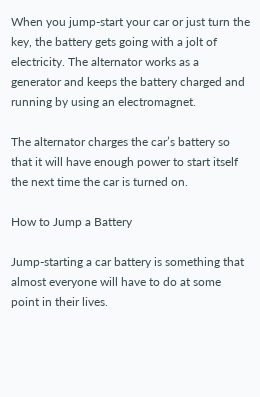When you jump-start your car or just turn the key, the battery gets going with a jolt of electricity. The alternator works as a generator and keeps the battery charged and running by using an electromagnet.

The alternator charges the car’s battery so that it will have enough power to start itself the next time the car is turned on.

How to Jump a Battery

Jump-starting a car battery is something that almost everyone will have to do at some point in their lives.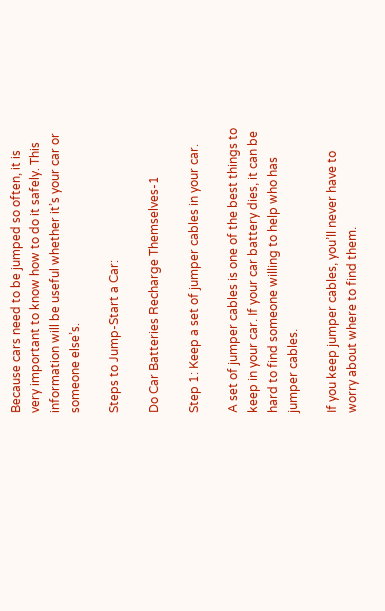Because cars need to be jumped so often, it is very important to know how to do it safely. This information will be useful whether it’s your car or someone else’s.

Steps to Jump-Start a Car:

Do Car Batteries Recharge Themselves-1

Step 1: Keep a set of jumper cables in your car.

A set of jumper cables is one of the best things to keep in your car. If your car battery dies, it can be hard to find someone willing to help who has jumper cables.

If you keep jumper cables, you’ll never have to worry about where to find them.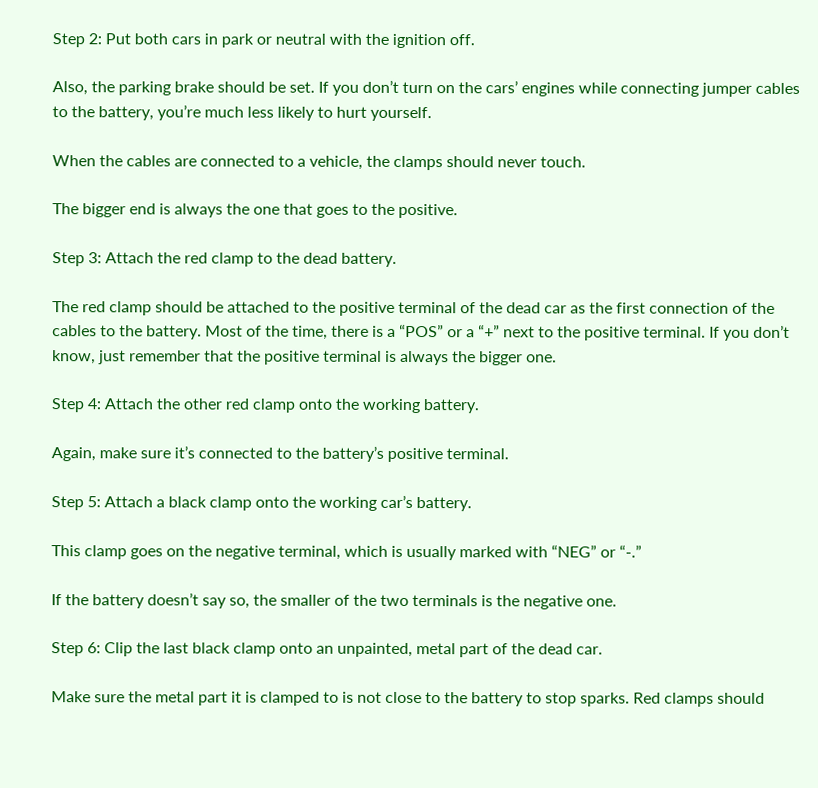Step 2: Put both cars in park or neutral with the ignition off.

Also, the parking brake should be set. If you don’t turn on the cars’ engines while connecting jumper cables to the battery, you’re much less likely to hurt yourself.

When the cables are connected to a vehicle, the clamps should never touch.

The bigger end is always the one that goes to the positive.

Step 3: Attach the red clamp to the dead battery.

The red clamp should be attached to the positive terminal of the dead car as the first connection of the cables to the battery. Most of the time, there is a “POS” or a “+” next to the positive terminal. If you don’t know, just remember that the positive terminal is always the bigger one.

Step 4: Attach the other red clamp onto the working battery.

Again, make sure it’s connected to the battery’s positive terminal.

Step 5: Attach a black clamp onto the working car’s battery.

This clamp goes on the negative terminal, which is usually marked with “NEG” or “-.”

If the battery doesn’t say so, the smaller of the two terminals is the negative one.

Step 6: Clip the last black clamp onto an unpainted, metal part of the dead car.

Make sure the metal part it is clamped to is not close to the battery to stop sparks. Red clamps should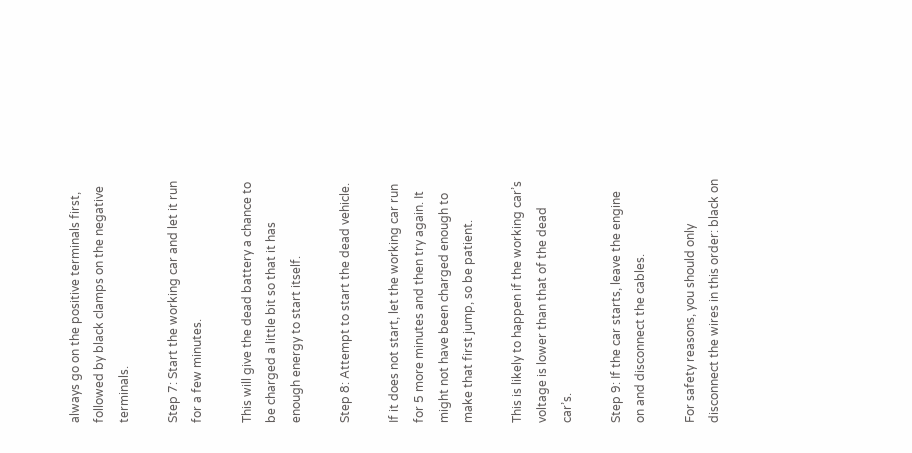always go on the positive terminals first, followed by black clamps on the negative terminals.

Step 7: Start the working car and let it run for a few minutes.

This will give the dead battery a chance to be charged a little bit so that it has enough energy to start itself.

Step 8: Attempt to start the dead vehicle.

If it does not start, let the working car run for 5 more minutes and then try again. It might not have been charged enough to make that first jump, so be patient.

This is likely to happen if the working car’s voltage is lower than that of the dead car’s.

Step 9: If the car starts, leave the engine on and disconnect the cables.

For safety reasons, you should only disconnect the wires in this order: black on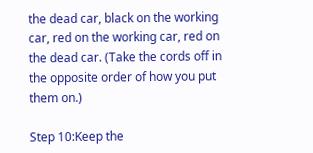the dead car, black on the working car, red on the working car, red on the dead car. (Take the cords off in the opposite order of how you put them on.)

Step 10:Keep the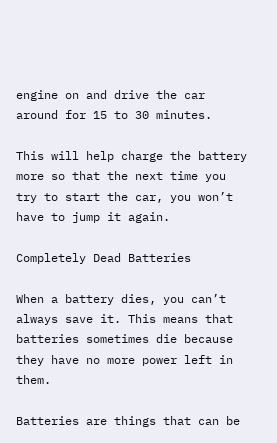engine on and drive the car around for 15 to 30 minutes.

This will help charge the battery more so that the next time you try to start the car, you won’t have to jump it again.

Completely Dead Batteries

When a battery dies, you can’t always save it. This means that batteries sometimes die because they have no more power left in them.

Batteries are things that can be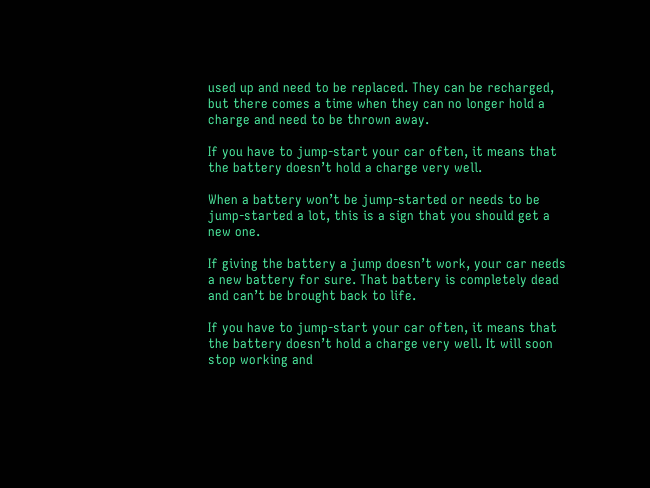used up and need to be replaced. They can be recharged, but there comes a time when they can no longer hold a charge and need to be thrown away.

If you have to jump-start your car often, it means that the battery doesn’t hold a charge very well.

When a battery won’t be jump-started or needs to be jump-started a lot, this is a sign that you should get a new one.

If giving the battery a jump doesn’t work, your car needs a new battery for sure. That battery is completely dead and can’t be brought back to life.

If you have to jump-start your car often, it means that the battery doesn’t hold a charge very well. It will soon stop working and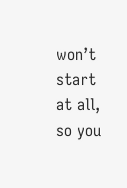won’t start at all, so you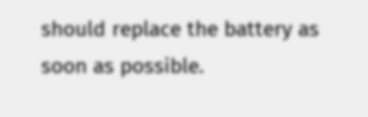should replace the battery as soon as possible.